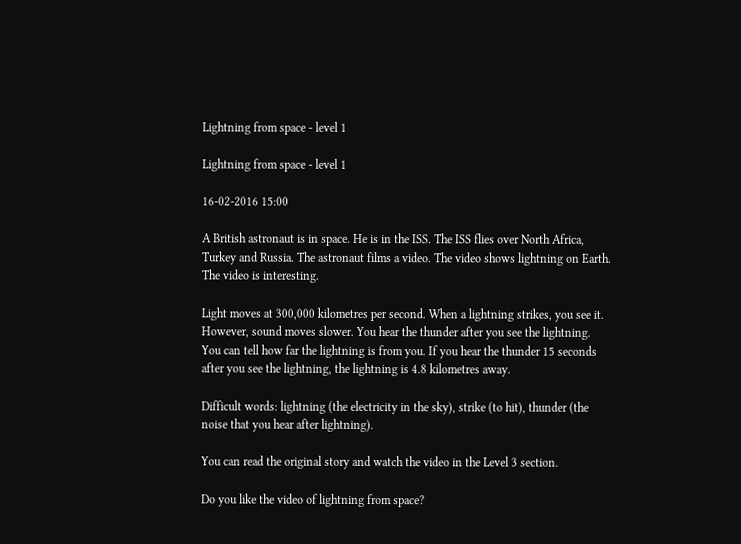Lightning from space - level 1

Lightning from space - level 1

16-02-2016 15:00

A British astronaut is in space. He is in the ISS. The ISS flies over North Africa, Turkey and Russia. The astronaut films a video. The video shows lightning on Earth. The video is interesting.

Light moves at 300,000 kilometres per second. When a lightning strikes, you see it. However, sound moves slower. You hear the thunder after you see the lightning. You can tell how far the lightning is from you. If you hear the thunder 15 seconds after you see the lightning, the lightning is 4.8 kilometres away.

Difficult words: lightning (the electricity in the sky), strike (to hit), thunder (the noise that you hear after lightning).

You can read the original story and watch the video in the Level 3 section.

Do you like the video of lightning from space?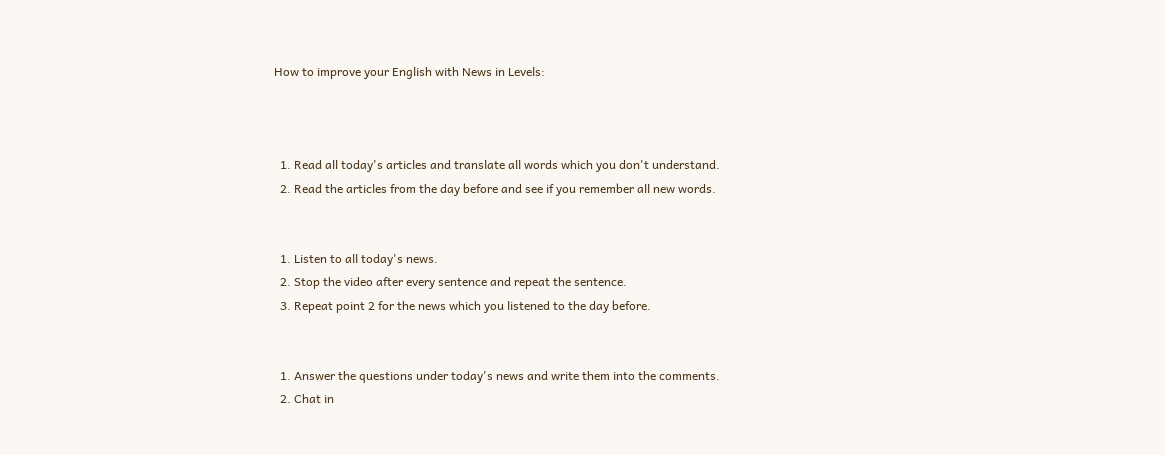How to improve your English with News in Levels:



  1. Read all today's articles and translate all words which you don't understand.
  2. Read the articles from the day before and see if you remember all new words.


  1. Listen to all today's news.
  2. Stop the video after every sentence and repeat the sentence.
  3. Repeat point 2 for the news which you listened to the day before.


  1. Answer the questions under today's news and write them into the comments.
  2. Chat in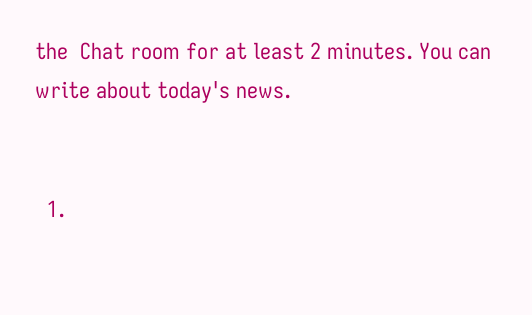the  Chat room for at least 2 minutes. You can write about today's news.


  1.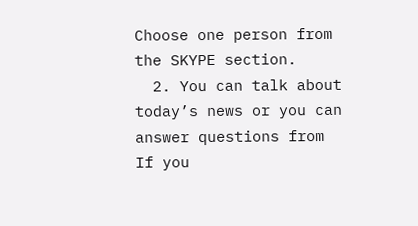Choose one person from the SKYPE section.
  2. You can talk about today’s news or you can answer questions from
If you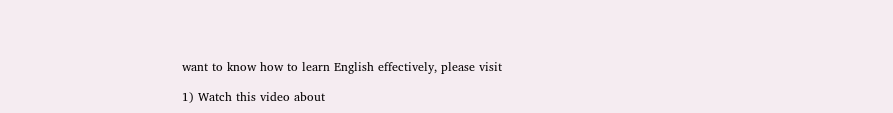want to know how to learn English effectively, please visit

1) Watch this video about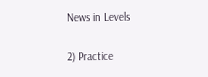News in Levels

2) Practice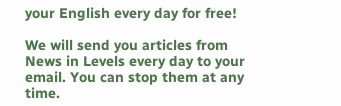your English every day for free!

We will send you articles from News in Levels every day to your email. You can stop them at any time.